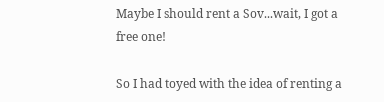Maybe I should rent a Sov...wait, I got a free one!

So I had toyed with the idea of renting a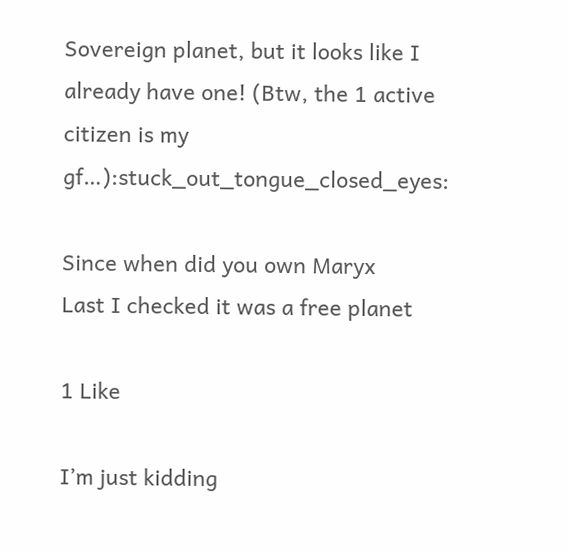Sovereign planet, but it looks like I already have one! (Btw, the 1 active citizen is my gf…):stuck_out_tongue_closed_eyes:

Since when did you own Maryx
Last I checked it was a free planet

1 Like

I’m just kidding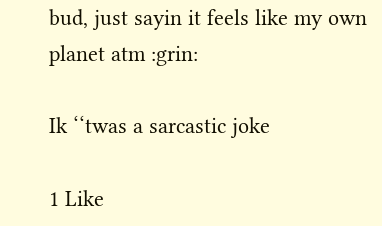bud, just sayin it feels like my own planet atm :grin:

Ik ‘‘twas a sarcastic joke

1 Like